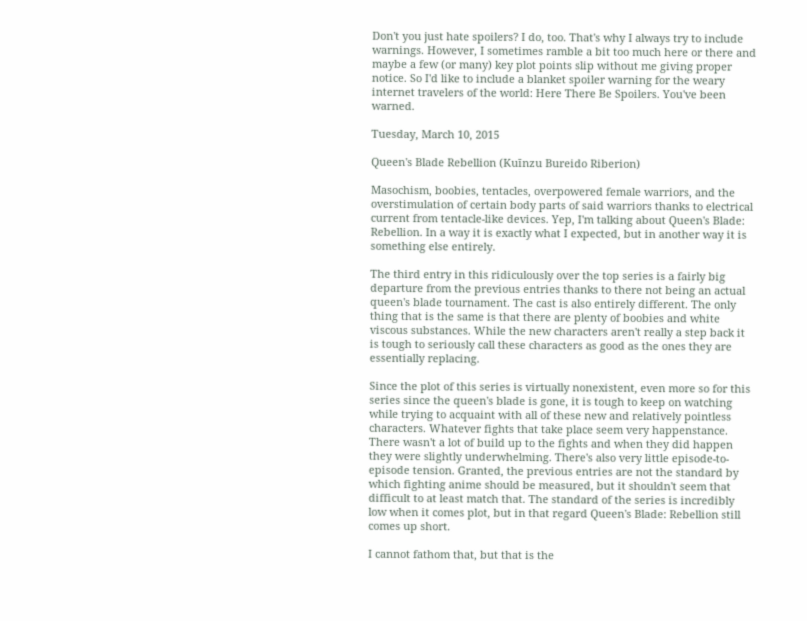Don't you just hate spoilers? I do, too. That's why I always try to include warnings. However, I sometimes ramble a bit too much here or there and maybe a few (or many) key plot points slip without me giving proper notice. So I'd like to include a blanket spoiler warning for the weary internet travelers of the world: Here There Be Spoilers. You've been warned.

Tuesday, March 10, 2015

Queen's Blade Rebellion (Kuīnzu Bureido Riberion)

Masochism, boobies, tentacles, overpowered female warriors, and the overstimulation of certain body parts of said warriors thanks to electrical current from tentacle-like devices. Yep, I'm talking about Queen's Blade: Rebellion. In a way it is exactly what I expected, but in another way it is something else entirely.

The third entry in this ridiculously over the top series is a fairly big departure from the previous entries thanks to there not being an actual queen's blade tournament. The cast is also entirely different. The only thing that is the same is that there are plenty of boobies and white viscous substances. While the new characters aren't really a step back it is tough to seriously call these characters as good as the ones they are essentially replacing.

Since the plot of this series is virtually nonexistent, even more so for this series since the queen's blade is gone, it is tough to keep on watching while trying to acquaint with all of these new and relatively pointless characters. Whatever fights that take place seem very happenstance. There wasn't a lot of build up to the fights and when they did happen they were slightly underwhelming. There's also very little episode-to-episode tension. Granted, the previous entries are not the standard by which fighting anime should be measured, but it shouldn't seem that difficult to at least match that. The standard of the series is incredibly low when it comes plot, but in that regard Queen's Blade: Rebellion still comes up short.

I cannot fathom that, but that is the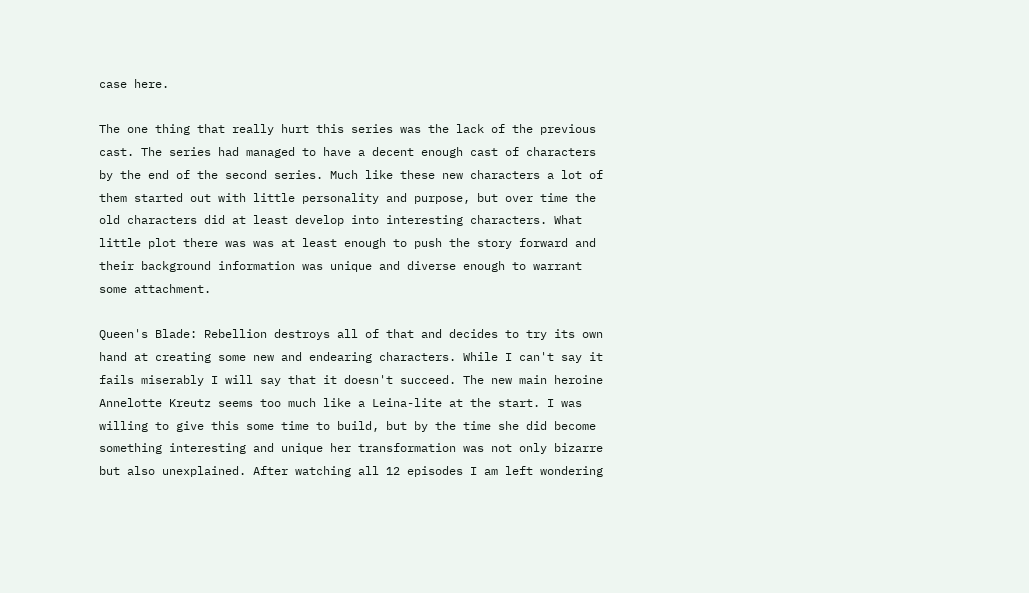case here.

The one thing that really hurt this series was the lack of the previous cast. The series had managed to have a decent enough cast of characters by the end of the second series. Much like these new characters a lot of them started out with little personality and purpose, but over time the old characters did at least develop into interesting characters. What little plot there was was at least enough to push the story forward and their background information was unique and diverse enough to warrant some attachment.

Queen's Blade: Rebellion destroys all of that and decides to try its own hand at creating some new and endearing characters. While I can't say it fails miserably I will say that it doesn't succeed. The new main heroine Annelotte Kreutz seems too much like a Leina-lite at the start. I was willing to give this some time to build, but by the time she did become something interesting and unique her transformation was not only bizarre but also unexplained. After watching all 12 episodes I am left wondering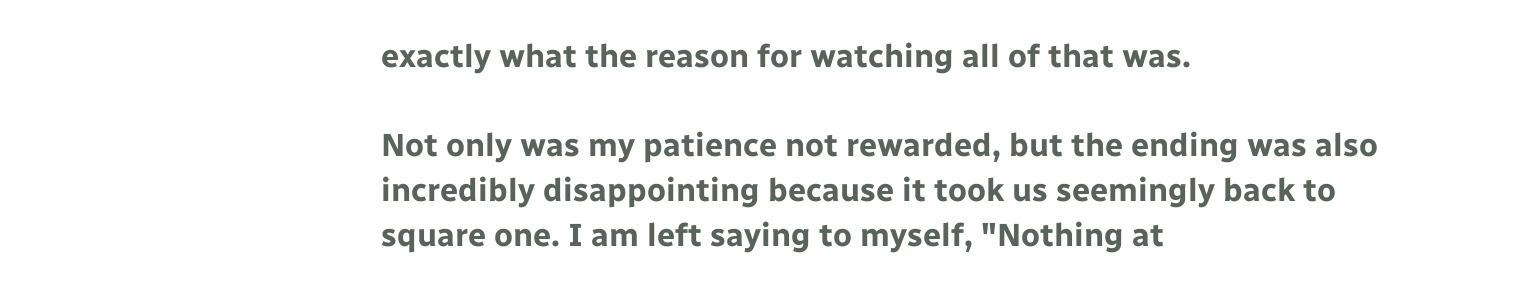exactly what the reason for watching all of that was.

Not only was my patience not rewarded, but the ending was also incredibly disappointing because it took us seemingly back to square one. I am left saying to myself, "Nothing at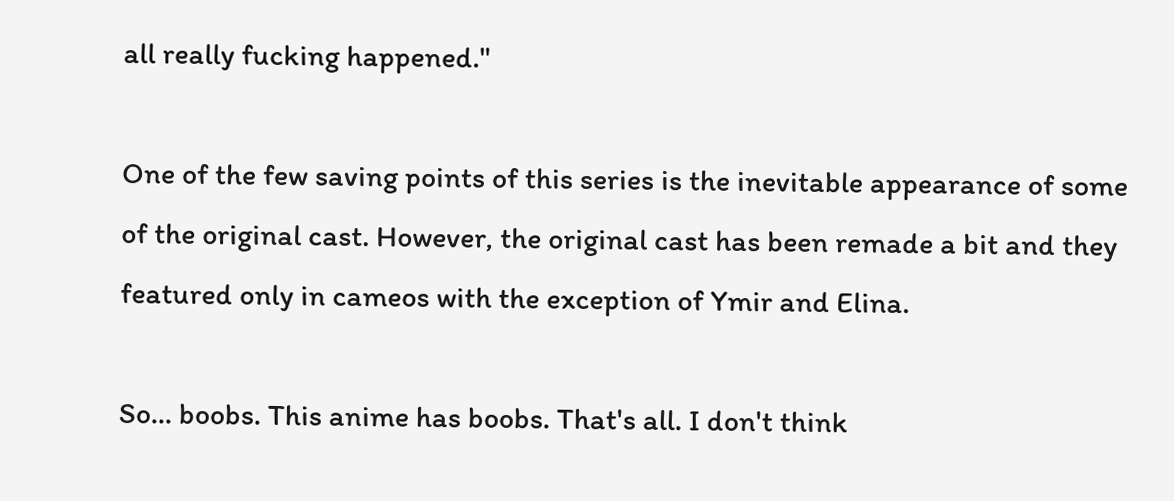all really fucking happened."

One of the few saving points of this series is the inevitable appearance of some of the original cast. However, the original cast has been remade a bit and they featured only in cameos with the exception of Ymir and Elina.

So... boobs. This anime has boobs. That's all. I don't think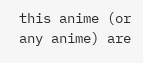this anime (or any anime) are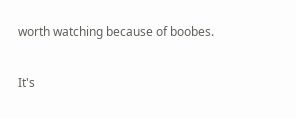worth watching because of boobes.

It's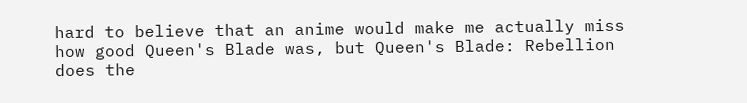hard to believe that an anime would make me actually miss how good Queen's Blade was, but Queen's Blade: Rebellion does the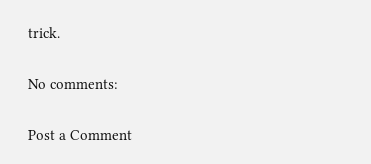trick.

No comments:

Post a Comment